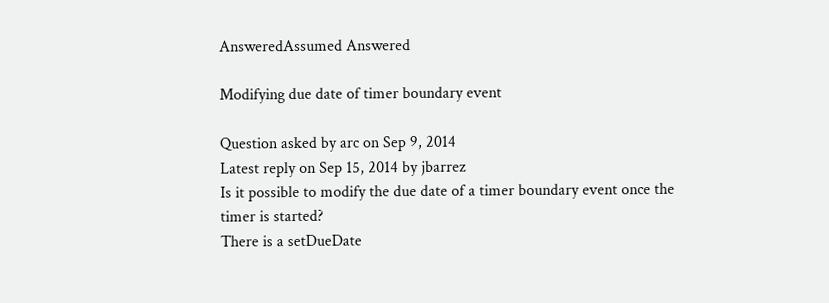AnsweredAssumed Answered

Modifying due date of timer boundary event

Question asked by arc on Sep 9, 2014
Latest reply on Sep 15, 2014 by jbarrez
Is it possible to modify the due date of a timer boundary event once the timer is started?
There is a setDueDate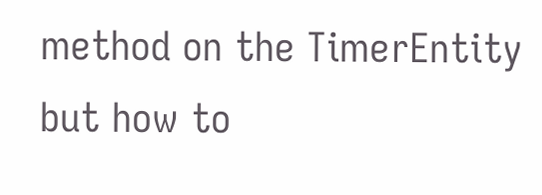method on the TimerEntity but how to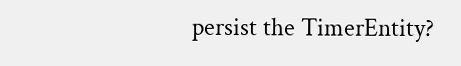persist the TimerEntity?